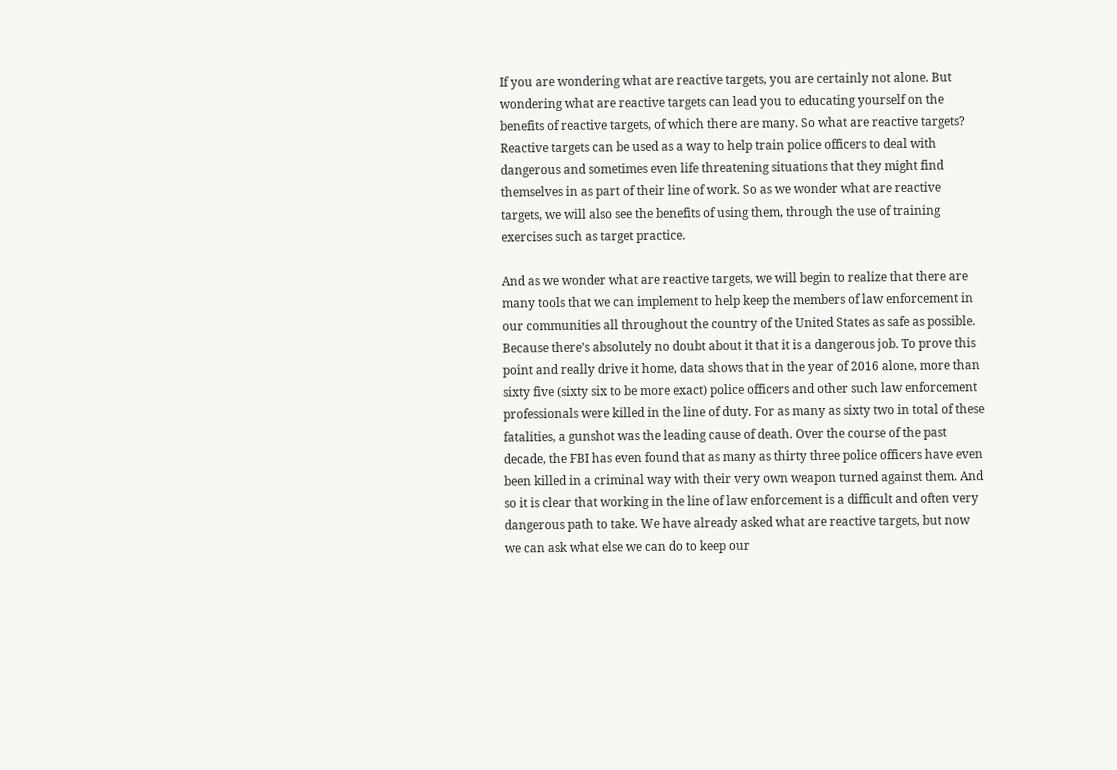If you are wondering what are reactive targets, you are certainly not alone. But wondering what are reactive targets can lead you to educating yourself on the benefits of reactive targets, of which there are many. So what are reactive targets? Reactive targets can be used as a way to help train police officers to deal with dangerous and sometimes even life threatening situations that they might find themselves in as part of their line of work. So as we wonder what are reactive targets, we will also see the benefits of using them, through the use of training exercises such as target practice.

And as we wonder what are reactive targets, we will begin to realize that there are many tools that we can implement to help keep the members of law enforcement in our communities all throughout the country of the United States as safe as possible. Because there’s absolutely no doubt about it that it is a dangerous job. To prove this point and really drive it home, data shows that in the year of 2016 alone, more than sixty five (sixty six to be more exact) police officers and other such law enforcement professionals were killed in the line of duty. For as many as sixty two in total of these fatalities, a gunshot was the leading cause of death. Over the course of the past decade, the FBI has even found that as many as thirty three police officers have even been killed in a criminal way with their very own weapon turned against them. And so it is clear that working in the line of law enforcement is a difficult and often very dangerous path to take. We have already asked what are reactive targets, but now we can ask what else we can do to keep our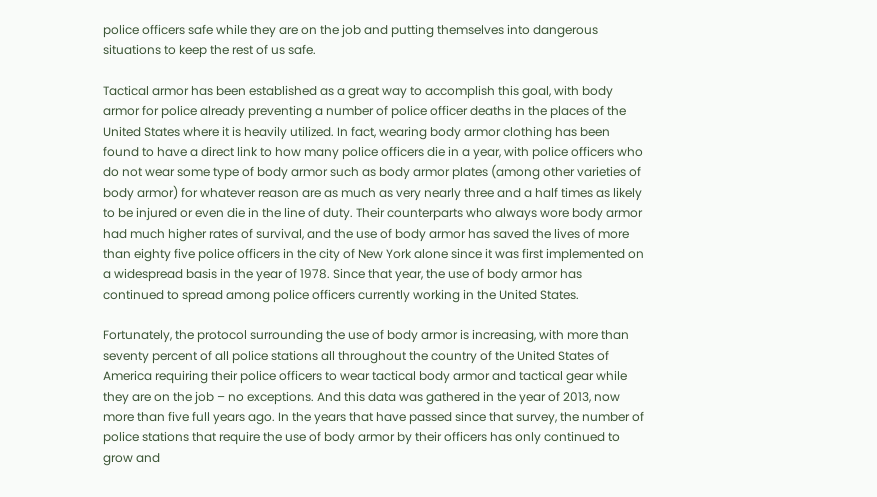police officers safe while they are on the job and putting themselves into dangerous situations to keep the rest of us safe.

Tactical armor has been established as a great way to accomplish this goal, with body armor for police already preventing a number of police officer deaths in the places of the United States where it is heavily utilized. In fact, wearing body armor clothing has been found to have a direct link to how many police officers die in a year, with police officers who do not wear some type of body armor such as body armor plates (among other varieties of body armor) for whatever reason are as much as very nearly three and a half times as likely to be injured or even die in the line of duty. Their counterparts who always wore body armor had much higher rates of survival, and the use of body armor has saved the lives of more than eighty five police officers in the city of New York alone since it was first implemented on a widespread basis in the year of 1978. Since that year, the use of body armor has continued to spread among police officers currently working in the United States.

Fortunately, the protocol surrounding the use of body armor is increasing, with more than seventy percent of all police stations all throughout the country of the United States of America requiring their police officers to wear tactical body armor and tactical gear while they are on the job – no exceptions. And this data was gathered in the year of 2013, now more than five full years ago. In the years that have passed since that survey, the number of police stations that require the use of body armor by their officers has only continued to grow and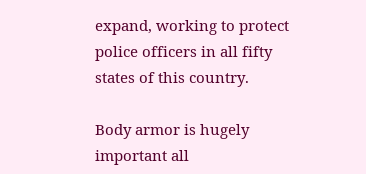expand, working to protect police officers in all fifty states of this country.

Body armor is hugely important all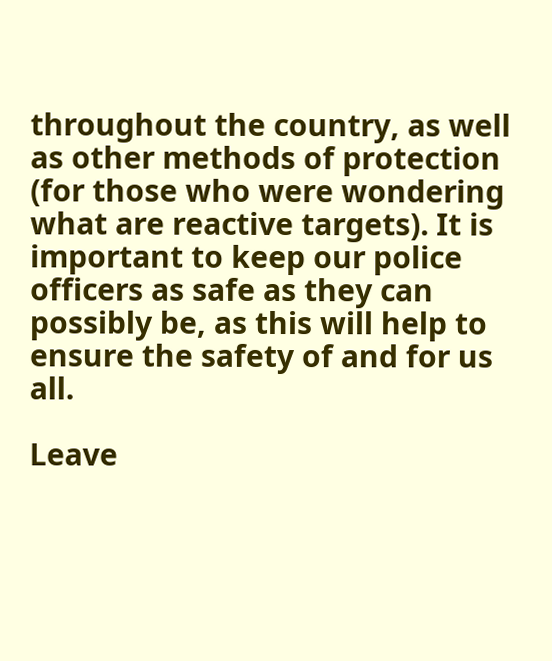throughout the country, as well as other methods of protection (for those who were wondering what are reactive targets). It is important to keep our police officers as safe as they can possibly be, as this will help to ensure the safety of and for us all.

Leave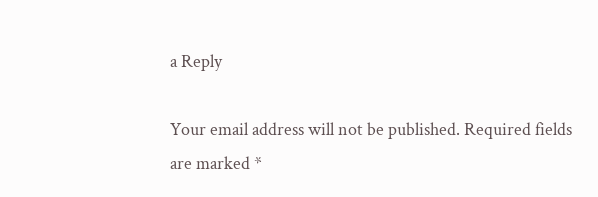a Reply

Your email address will not be published. Required fields are marked *